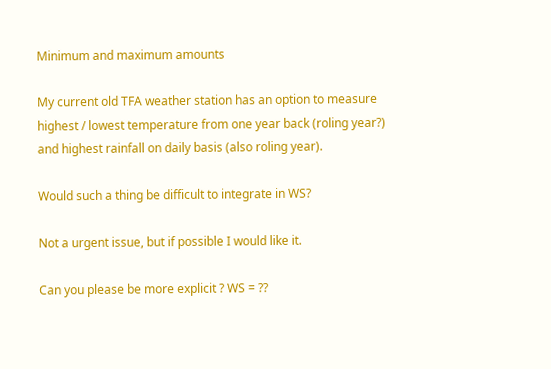Minimum and maximum amounts

My current old TFA weather station has an option to measure highest / lowest temperature from one year back (roling year?) and highest rainfall on daily basis (also roling year).

Would such a thing be difficult to integrate in WS?

Not a urgent issue, but if possible I would like it.

Can you please be more explicit ? WS = ??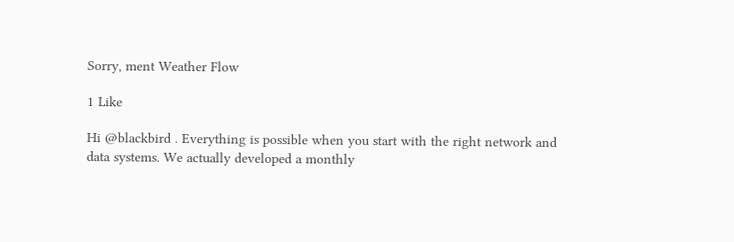Sorry, ment Weather Flow

1 Like

Hi @blackbird . Everything is possible when you start with the right network and data systems. We actually developed a monthly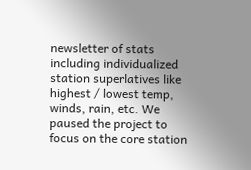newsletter of stats including individualized station superlatives like highest / lowest temp, winds, rain, etc. We paused the project to focus on the core station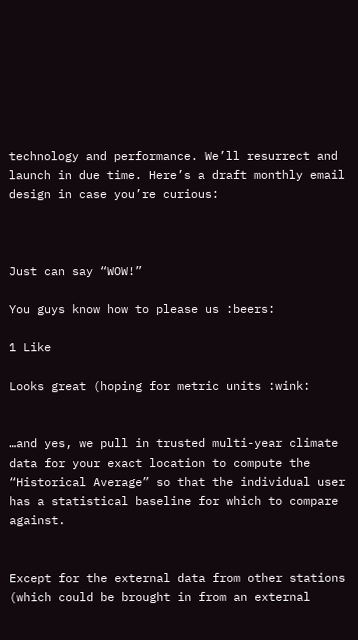technology and performance. We’ll resurrect and launch in due time. Here’s a draft monthly email design in case you’re curious:



Just can say “WOW!”

You guys know how to please us :beers:

1 Like

Looks great (hoping for metric units :wink:


…and yes, we pull in trusted multi-year climate data for your exact location to compute the “Historical Average” so that the individual user has a statistical baseline for which to compare against.


Except for the external data from other stations (which could be brought in from an external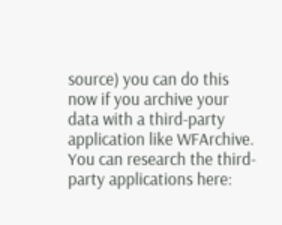source) you can do this now if you archive your data with a third-party application like WFArchive. You can research the third-party applications here: